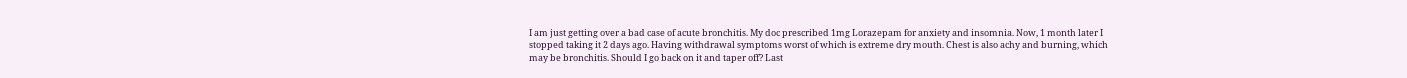I am just getting over a bad case of acute bronchitis. My doc prescribed 1mg Lorazepam for anxiety and insomnia. Now, 1 month later I stopped taking it 2 days ago. Having withdrawal symptoms worst of which is extreme dry mouth. Chest is also achy and burning, which may be bronchitis. Should I go back on it and taper off? Last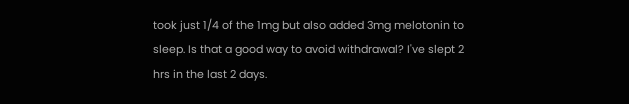took just 1/4 of the 1mg but also added 3mg melotonin to sleep. Is that a good way to avoid withdrawal? I've slept 2 hrs in the last 2 days.